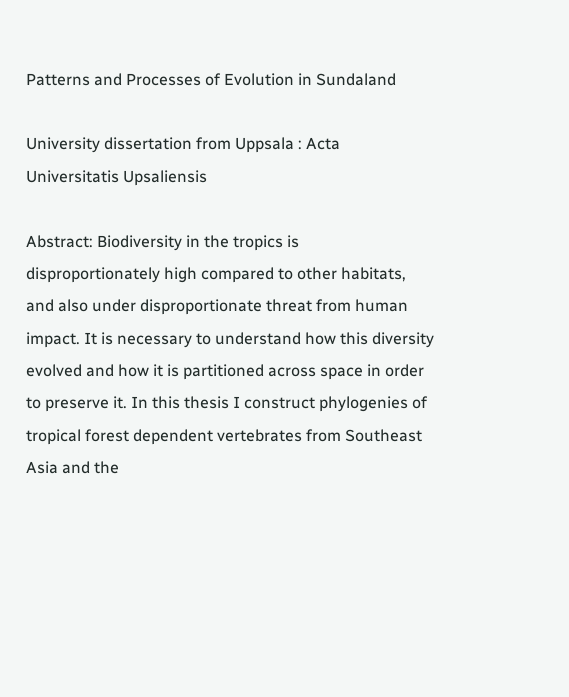Patterns and Processes of Evolution in Sundaland

University dissertation from Uppsala : Acta Universitatis Upsaliensis

Abstract: Biodiversity in the tropics is disproportionately high compared to other habitats, and also under disproportionate threat from human impact. It is necessary to understand how this diversity evolved and how it is partitioned across space in order to preserve it. In this thesis I construct phylogenies of tropical forest dependent vertebrates from Southeast Asia and the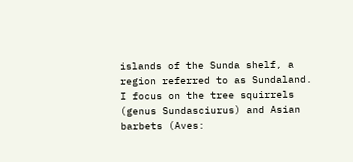islands of the Sunda shelf, a region referred to as Sundaland. I focus on the tree squirrels (genus Sundasciurus) and Asian barbets (Aves: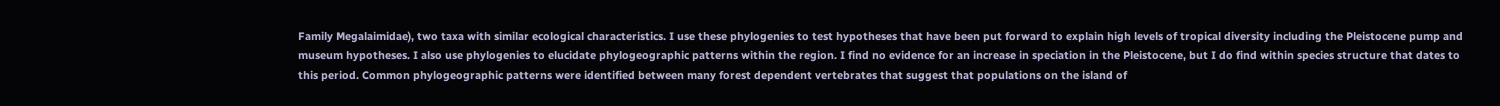Family Megalaimidae), two taxa with similar ecological characteristics. I use these phylogenies to test hypotheses that have been put forward to explain high levels of tropical diversity including the Pleistocene pump and museum hypotheses. I also use phylogenies to elucidate phylogeographic patterns within the region. I find no evidence for an increase in speciation in the Pleistocene, but I do find within species structure that dates to this period. Common phylogeographic patterns were identified between many forest dependent vertebrates that suggest that populations on the island of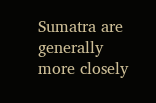Sumatra are generally more closely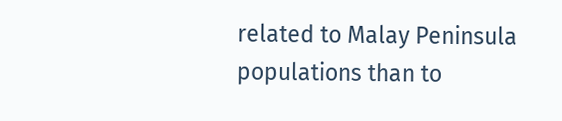related to Malay Peninsula populations than to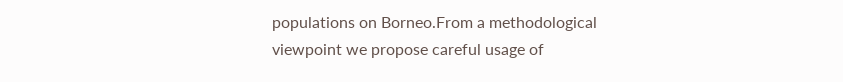populations on Borneo.From a methodological viewpoint we propose careful usage of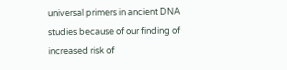universal primers in ancient DNA studies because of our finding of increased risk of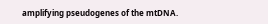amplifying pseudogenes of the mtDNA.